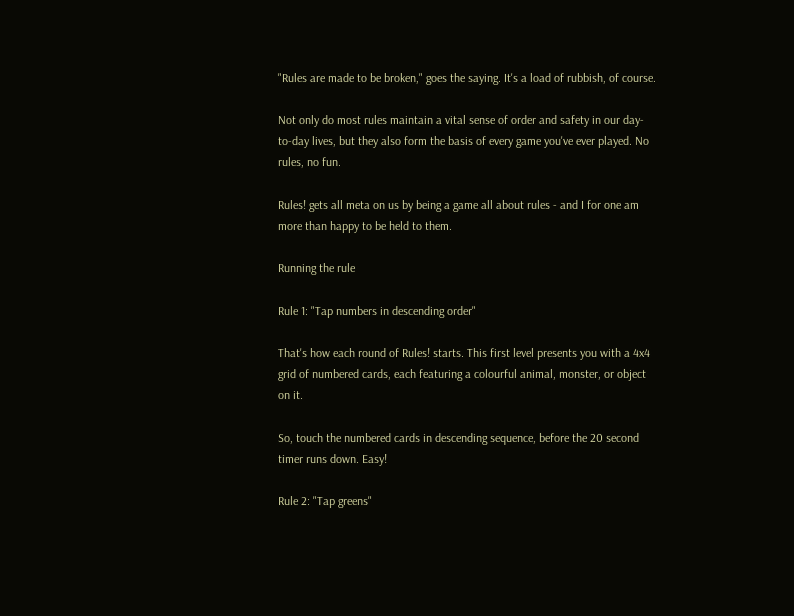"Rules are made to be broken," goes the saying. It's a load of rubbish, of course.

Not only do most rules maintain a vital sense of order and safety in our day-to-day lives, but they also form the basis of every game you've ever played. No rules, no fun.

Rules! gets all meta on us by being a game all about rules - and I for one am more than happy to be held to them.

Running the rule

Rule 1: "Tap numbers in descending order"

That's how each round of Rules! starts. This first level presents you with a 4x4 grid of numbered cards, each featuring a colourful animal, monster, or object on it.

So, touch the numbered cards in descending sequence, before the 20 second timer runs down. Easy!

Rule 2: "Tap greens"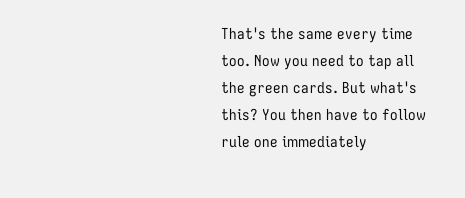That's the same every time too. Now you need to tap all the green cards. But what's this? You then have to follow rule one immediately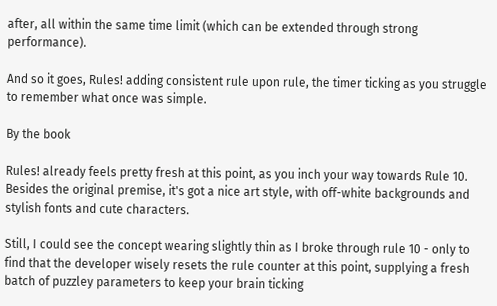after, all within the same time limit (which can be extended through strong performance).

And so it goes, Rules! adding consistent rule upon rule, the timer ticking as you struggle to remember what once was simple.

By the book

Rules! already feels pretty fresh at this point, as you inch your way towards Rule 10. Besides the original premise, it's got a nice art style, with off-white backgrounds and stylish fonts and cute characters.

Still, I could see the concept wearing slightly thin as I broke through rule 10 - only to find that the developer wisely resets the rule counter at this point, supplying a fresh batch of puzzley parameters to keep your brain ticking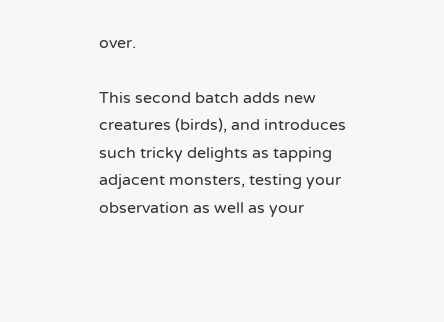over.

This second batch adds new creatures (birds), and introduces such tricky delights as tapping adjacent monsters, testing your observation as well as your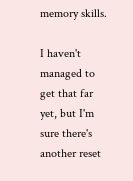memory skills.

I haven't managed to get that far yet, but I'm sure there's another reset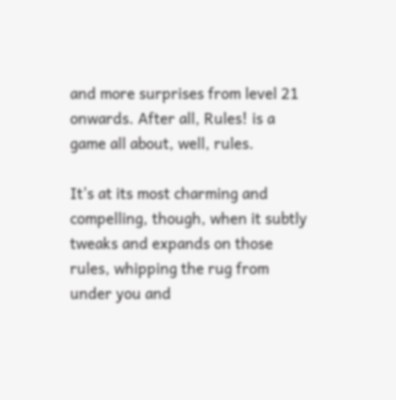and more surprises from level 21 onwards. After all, Rules! is a game all about, well, rules.

It's at its most charming and compelling, though, when it subtly tweaks and expands on those rules, whipping the rug from under you and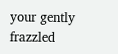your gently frazzled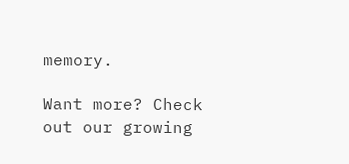memory.

Want more? Check out our growing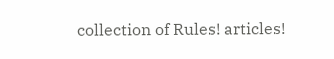collection of Rules! articles!